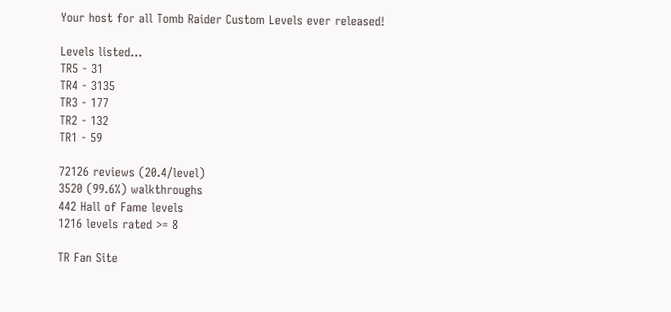Your host for all Tomb Raider Custom Levels ever released!

Levels listed...
TR5 - 31
TR4 - 3135
TR3 - 177
TR2 - 132
TR1 - 59

72126 reviews (20.4/level)
3520 (99.6%) walkthroughs
442 Hall of Fame levels
1216 levels rated >= 8

TR Fan Site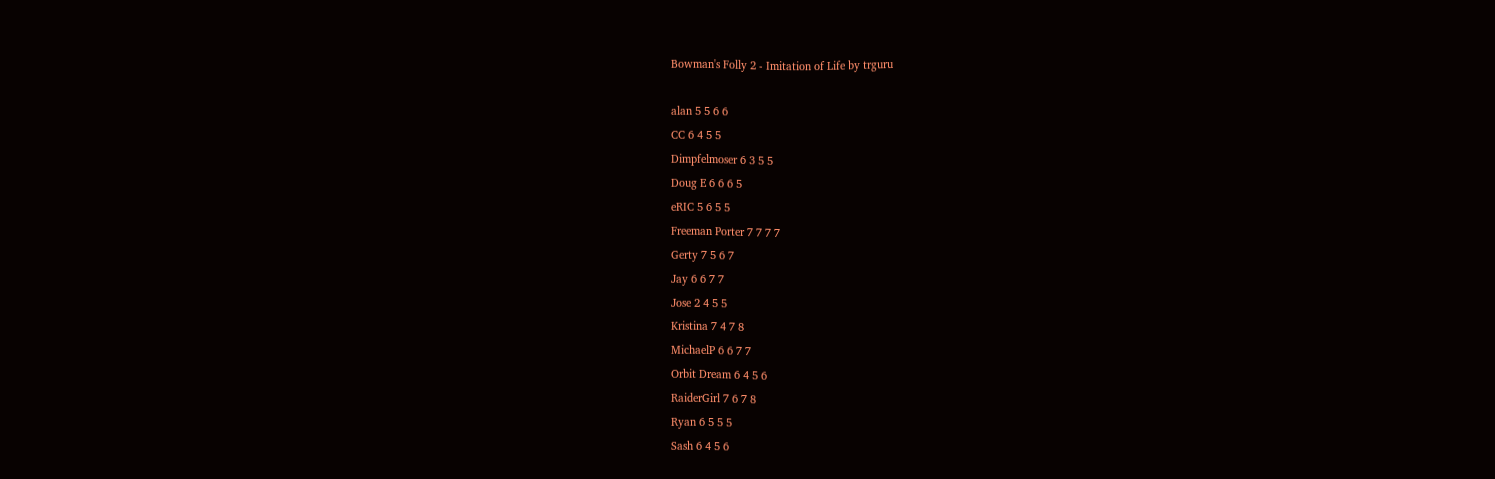Bowman's Folly 2 - Imitation of Life by trguru

alan 5 5 6 6
CC 6 4 5 5
Dimpfelmoser 6 3 5 5
Doug E 6 6 6 5
eRIC 5 6 5 5
Freeman Porter 7 7 7 7
Gerty 7 5 6 7
Jay 6 6 7 7
Jose 2 4 5 5
Kristina 7 4 7 8
MichaelP 6 6 7 7
Orbit Dream 6 4 5 6
RaiderGirl 7 6 7 8
Ryan 6 5 5 5
Sash 6 4 5 6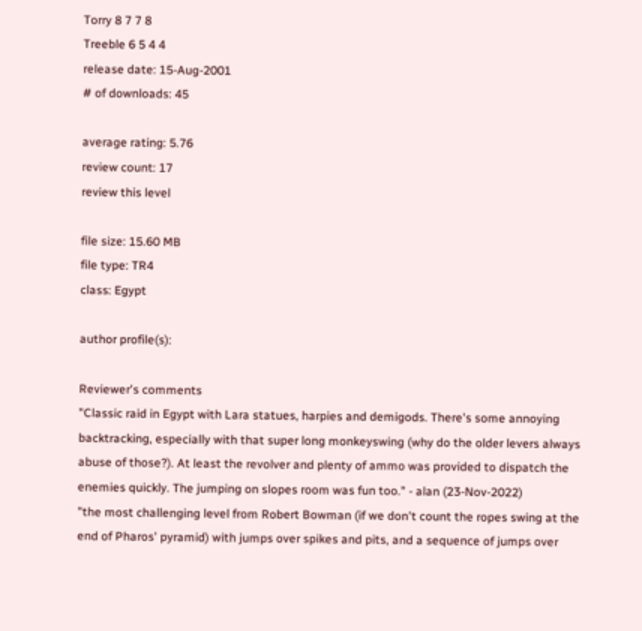Torry 8 7 7 8
Treeble 6 5 4 4
release date: 15-Aug-2001
# of downloads: 45

average rating: 5.76
review count: 17
review this level

file size: 15.60 MB
file type: TR4
class: Egypt

author profile(s):

Reviewer's comments
"Classic raid in Egypt with Lara statues, harpies and demigods. There's some annoying backtracking, especially with that super long monkeyswing (why do the older levers always abuse of those?). At least the revolver and plenty of ammo was provided to dispatch the enemies quickly. The jumping on slopes room was fun too." - alan (23-Nov-2022)
"the most challenging level from Robert Bowman (if we don't count the ropes swing at the end of Pharos' pyramid) with jumps over spikes and pits, and a sequence of jumps over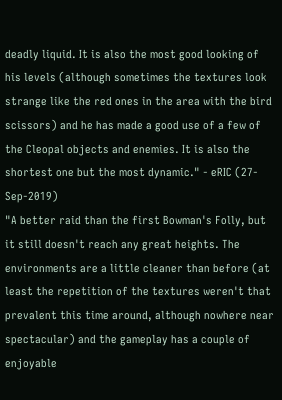deadly liquid. It is also the most good looking of his levels (although sometimes the textures look strange like the red ones in the area with the bird scissors) and he has made a good use of a few of the Cleopal objects and enemies. It is also the shortest one but the most dynamic." - eRIC (27-Sep-2019)
"A better raid than the first Bowman's Folly, but it still doesn't reach any great heights. The environments are a little cleaner than before (at least the repetition of the textures weren't that prevalent this time around, although nowhere near spectacular) and the gameplay has a couple of enjoyable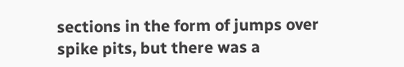sections in the form of jumps over spike pits, but there was a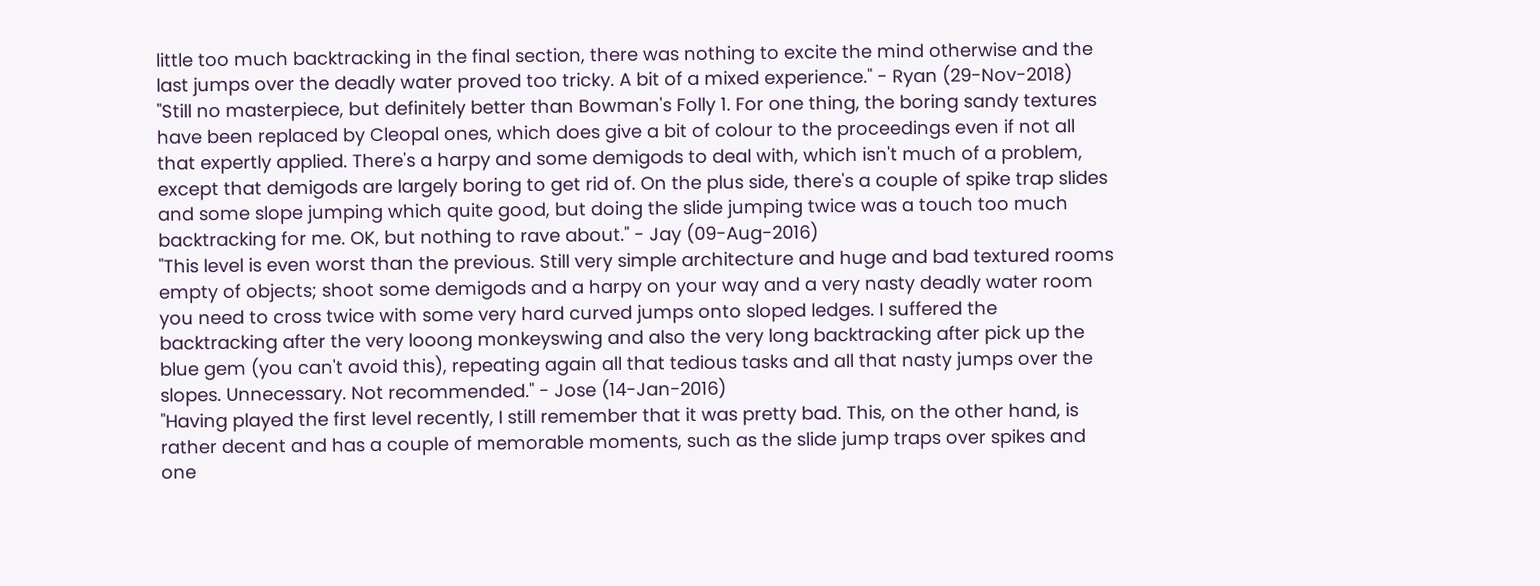little too much backtracking in the final section, there was nothing to excite the mind otherwise and the last jumps over the deadly water proved too tricky. A bit of a mixed experience." - Ryan (29-Nov-2018)
"Still no masterpiece, but definitely better than Bowman's Folly 1. For one thing, the boring sandy textures have been replaced by Cleopal ones, which does give a bit of colour to the proceedings even if not all that expertly applied. There's a harpy and some demigods to deal with, which isn't much of a problem, except that demigods are largely boring to get rid of. On the plus side, there's a couple of spike trap slides and some slope jumping which quite good, but doing the slide jumping twice was a touch too much backtracking for me. OK, but nothing to rave about." - Jay (09-Aug-2016)
"This level is even worst than the previous. Still very simple architecture and huge and bad textured rooms empty of objects; shoot some demigods and a harpy on your way and a very nasty deadly water room you need to cross twice with some very hard curved jumps onto sloped ledges. I suffered the backtracking after the very looong monkeyswing and also the very long backtracking after pick up the blue gem (you can't avoid this), repeating again all that tedious tasks and all that nasty jumps over the slopes. Unnecessary. Not recommended." - Jose (14-Jan-2016)
"Having played the first level recently, I still remember that it was pretty bad. This, on the other hand, is rather decent and has a couple of memorable moments, such as the slide jump traps over spikes and one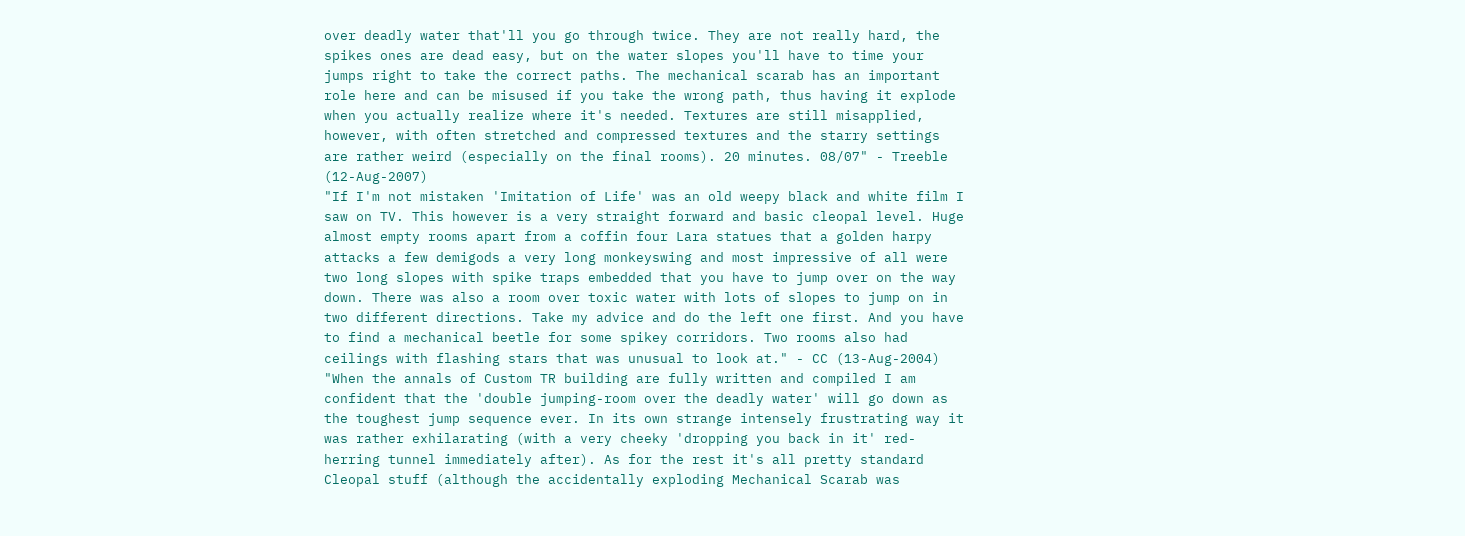over deadly water that'll you go through twice. They are not really hard, the spikes ones are dead easy, but on the water slopes you'll have to time your jumps right to take the correct paths. The mechanical scarab has an important role here and can be misused if you take the wrong path, thus having it explode when you actually realize where it's needed. Textures are still misapplied, however, with often stretched and compressed textures and the starry settings are rather weird (especially on the final rooms). 20 minutes. 08/07" - Treeble (12-Aug-2007)
"If I'm not mistaken 'Imitation of Life' was an old weepy black and white film I saw on TV. This however is a very straight forward and basic cleopal level. Huge almost empty rooms apart from a coffin four Lara statues that a golden harpy attacks a few demigods a very long monkeyswing and most impressive of all were two long slopes with spike traps embedded that you have to jump over on the way down. There was also a room over toxic water with lots of slopes to jump on in two different directions. Take my advice and do the left one first. And you have to find a mechanical beetle for some spikey corridors. Two rooms also had ceilings with flashing stars that was unusual to look at." - CC (13-Aug-2004)
"When the annals of Custom TR building are fully written and compiled I am confident that the 'double jumping-room over the deadly water' will go down as the toughest jump sequence ever. In its own strange intensely frustrating way it was rather exhilarating (with a very cheeky 'dropping you back in it' red-herring tunnel immediately after). As for the rest it's all pretty standard Cleopal stuff (although the accidentally exploding Mechanical Scarab was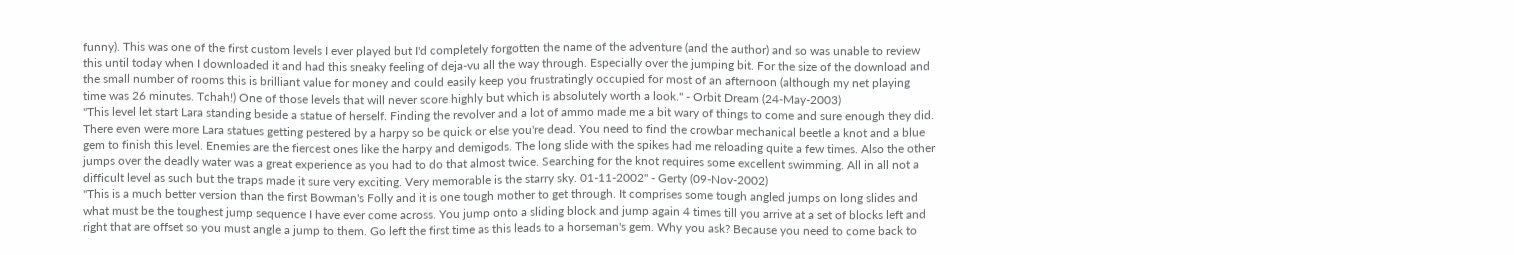funny). This was one of the first custom levels I ever played but I'd completely forgotten the name of the adventure (and the author) and so was unable to review this until today when I downloaded it and had this sneaky feeling of deja-vu all the way through. Especially over the jumping bit. For the size of the download and the small number of rooms this is brilliant value for money and could easily keep you frustratingly occupied for most of an afternoon (although my net playing time was 26 minutes. Tchah!) One of those levels that will never score highly but which is absolutely worth a look." - Orbit Dream (24-May-2003)
"This level let start Lara standing beside a statue of herself. Finding the revolver and a lot of ammo made me a bit wary of things to come and sure enough they did. There even were more Lara statues getting pestered by a harpy so be quick or else you're dead. You need to find the crowbar mechanical beetle a knot and a blue gem to finish this level. Enemies are the fiercest ones like the harpy and demigods. The long slide with the spikes had me reloading quite a few times. Also the other jumps over the deadly water was a great experience as you had to do that almost twice. Searching for the knot requires some excellent swimming. All in all not a difficult level as such but the traps made it sure very exciting. Very memorable is the starry sky. 01-11-2002" - Gerty (09-Nov-2002)
"This is a much better version than the first Bowman's Folly and it is one tough mother to get through. It comprises some tough angled jumps on long slides and what must be the toughest jump sequence I have ever come across. You jump onto a sliding block and jump again 4 times till you arrive at a set of blocks left and right that are offset so you must angle a jump to them. Go left the first time as this leads to a horseman's gem. Why you ask? Because you need to come back to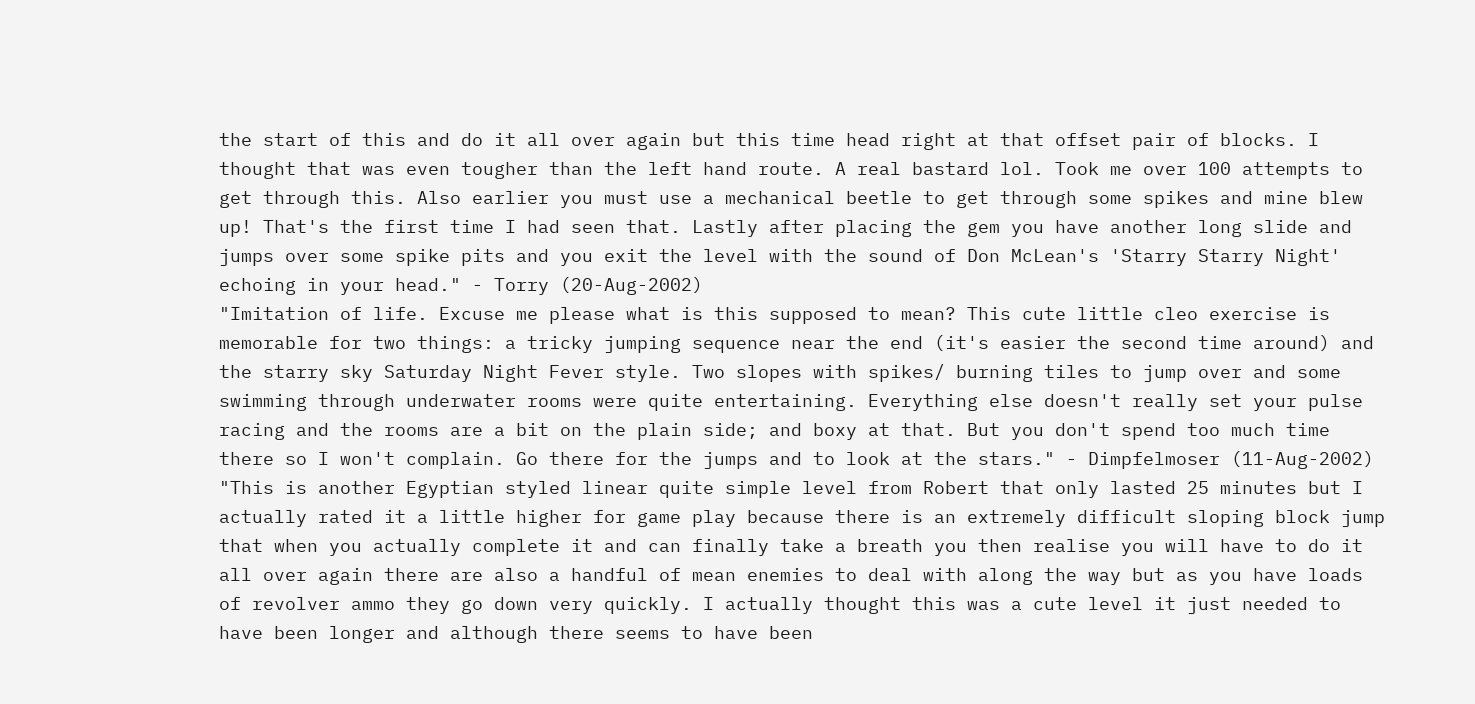the start of this and do it all over again but this time head right at that offset pair of blocks. I thought that was even tougher than the left hand route. A real bastard lol. Took me over 100 attempts to get through this. Also earlier you must use a mechanical beetle to get through some spikes and mine blew up! That's the first time I had seen that. Lastly after placing the gem you have another long slide and jumps over some spike pits and you exit the level with the sound of Don McLean's 'Starry Starry Night' echoing in your head." - Torry (20-Aug-2002)
"Imitation of life. Excuse me please what is this supposed to mean? This cute little cleo exercise is memorable for two things: a tricky jumping sequence near the end (it's easier the second time around) and the starry sky Saturday Night Fever style. Two slopes with spikes/ burning tiles to jump over and some swimming through underwater rooms were quite entertaining. Everything else doesn't really set your pulse racing and the rooms are a bit on the plain side; and boxy at that. But you don't spend too much time there so I won't complain. Go there for the jumps and to look at the stars." - Dimpfelmoser (11-Aug-2002)
"This is another Egyptian styled linear quite simple level from Robert that only lasted 25 minutes but I actually rated it a little higher for game play because there is an extremely difficult sloping block jump that when you actually complete it and can finally take a breath you then realise you will have to do it all over again there are also a handful of mean enemies to deal with along the way but as you have loads of revolver ammo they go down very quickly. I actually thought this was a cute level it just needed to have been longer and although there seems to have been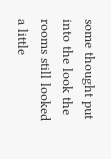some thought put into the look the rooms still looked a little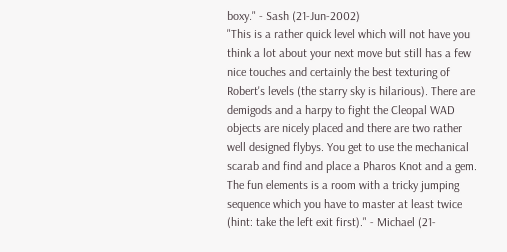boxy." - Sash (21-Jun-2002)
"This is a rather quick level which will not have you think a lot about your next move but still has a few nice touches and certainly the best texturing of Robert's levels (the starry sky is hilarious). There are demigods and a harpy to fight the Cleopal WAD objects are nicely placed and there are two rather well designed flybys. You get to use the mechanical scarab and find and place a Pharos Knot and a gem. The fun elements is a room with a tricky jumping sequence which you have to master at least twice (hint: take the left exit first)." - Michael (21-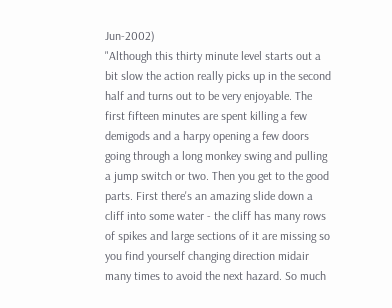Jun-2002)
"Although this thirty minute level starts out a bit slow the action really picks up in the second half and turns out to be very enjoyable. The first fifteen minutes are spent killing a few demigods and a harpy opening a few doors going through a long monkey swing and pulling a jump switch or two. Then you get to the good parts. First there's an amazing slide down a cliff into some water - the cliff has many rows of spikes and large sections of it are missing so you find yourself changing direction midair many times to avoid the next hazard. So much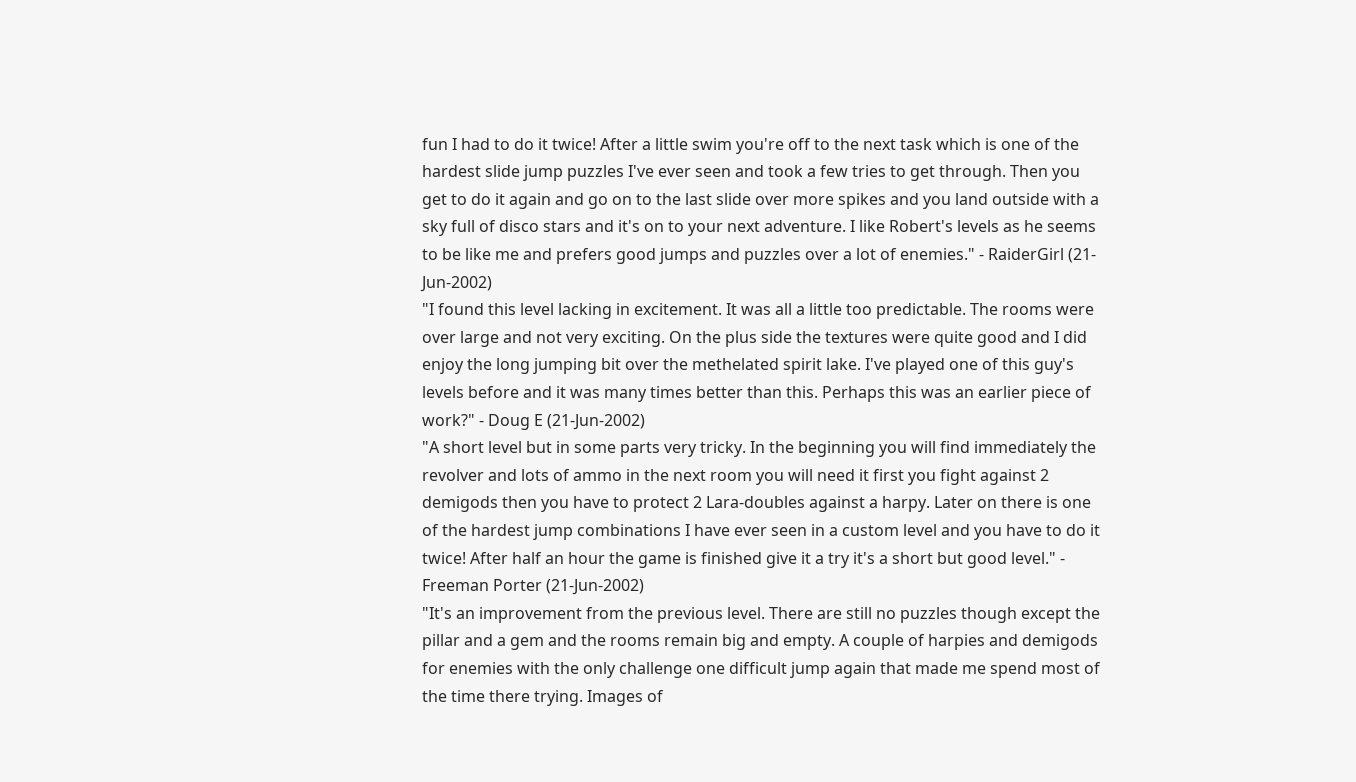fun I had to do it twice! After a little swim you're off to the next task which is one of the hardest slide jump puzzles I've ever seen and took a few tries to get through. Then you get to do it again and go on to the last slide over more spikes and you land outside with a sky full of disco stars and it's on to your next adventure. I like Robert's levels as he seems to be like me and prefers good jumps and puzzles over a lot of enemies." - RaiderGirl (21-Jun-2002)
"I found this level lacking in excitement. It was all a little too predictable. The rooms were over large and not very exciting. On the plus side the textures were quite good and I did enjoy the long jumping bit over the methelated spirit lake. I've played one of this guy's levels before and it was many times better than this. Perhaps this was an earlier piece of work?" - Doug E (21-Jun-2002)
"A short level but in some parts very tricky. In the beginning you will find immediately the revolver and lots of ammo in the next room you will need it first you fight against 2 demigods then you have to protect 2 Lara-doubles against a harpy. Later on there is one of the hardest jump combinations I have ever seen in a custom level and you have to do it twice! After half an hour the game is finished give it a try it's a short but good level." - Freeman Porter (21-Jun-2002)
"It's an improvement from the previous level. There are still no puzzles though except the pillar and a gem and the rooms remain big and empty. A couple of harpies and demigods for enemies with the only challenge one difficult jump again that made me spend most of the time there trying. Images of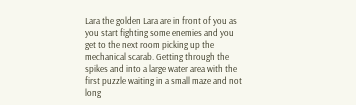Lara the golden Lara are in front of you as you start fighting some enemies and you get to the next room picking up the mechanical scarab. Getting through the spikes and into a large water area with the first puzzle waiting in a small maze and not long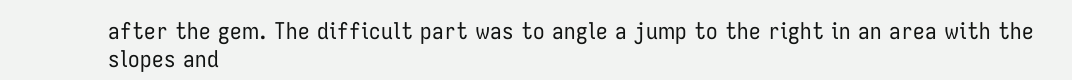after the gem. The difficult part was to angle a jump to the right in an area with the slopes and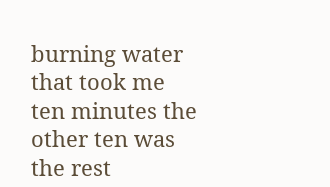burning water that took me ten minutes the other ten was the rest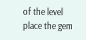of the level place the gem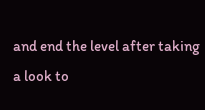and end the level after taking a look to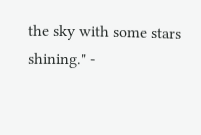the sky with some stars shining." -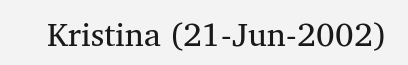Kristina (21-Jun-2002)